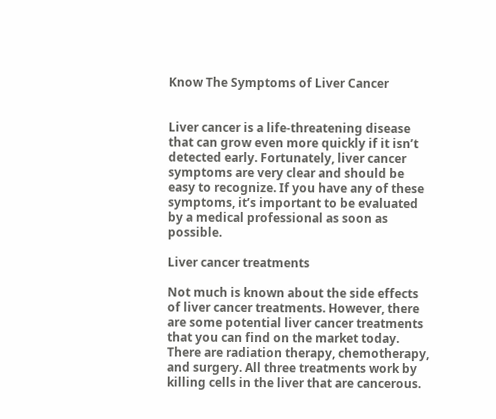Know The Symptoms of Liver Cancer


Liver cancer is a life-threatening disease that can grow even more quickly if it isn’t detected early. Fortunately, liver cancer symptoms are very clear and should be easy to recognize. If you have any of these symptoms, it’s important to be evaluated by a medical professional as soon as possible.

Liver cancer treatments

Not much is known about the side effects of liver cancer treatments. However, there are some potential liver cancer treatments that you can find on the market today. There are radiation therapy, chemotherapy, and surgery. All three treatments work by killing cells in the liver that are cancerous.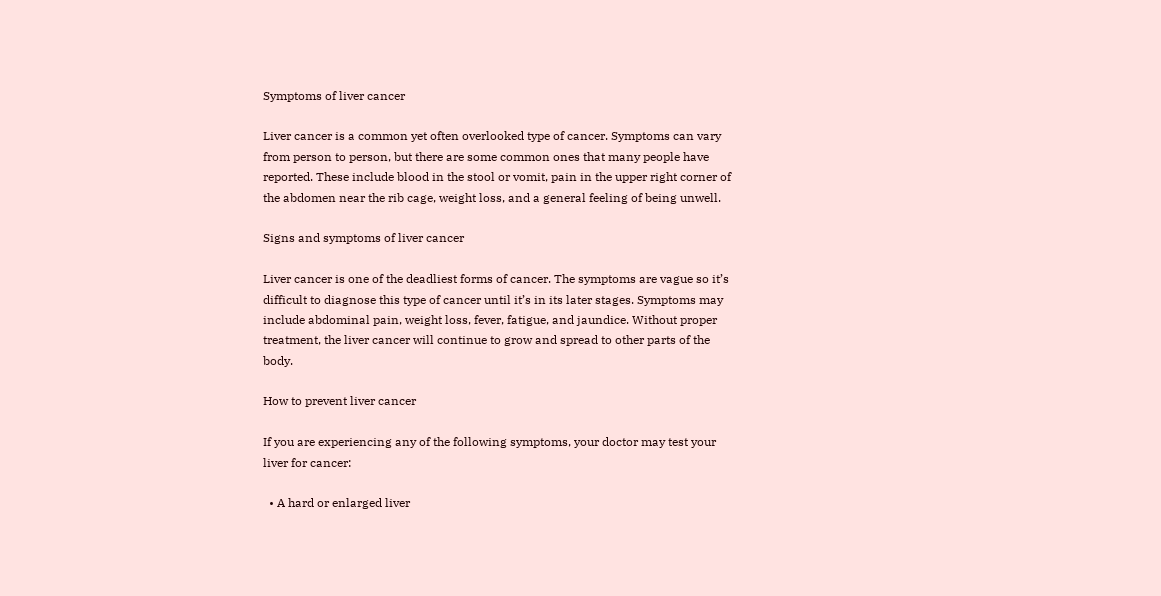Symptoms of liver cancer

Liver cancer is a common yet often overlooked type of cancer. Symptoms can vary from person to person, but there are some common ones that many people have reported. These include blood in the stool or vomit, pain in the upper right corner of the abdomen near the rib cage, weight loss, and a general feeling of being unwell.

Signs and symptoms of liver cancer

Liver cancer is one of the deadliest forms of cancer. The symptoms are vague so it’s difficult to diagnose this type of cancer until it’s in its later stages. Symptoms may include abdominal pain, weight loss, fever, fatigue, and jaundice. Without proper treatment, the liver cancer will continue to grow and spread to other parts of the body.

How to prevent liver cancer

If you are experiencing any of the following symptoms, your doctor may test your liver for cancer:

  • A hard or enlarged liver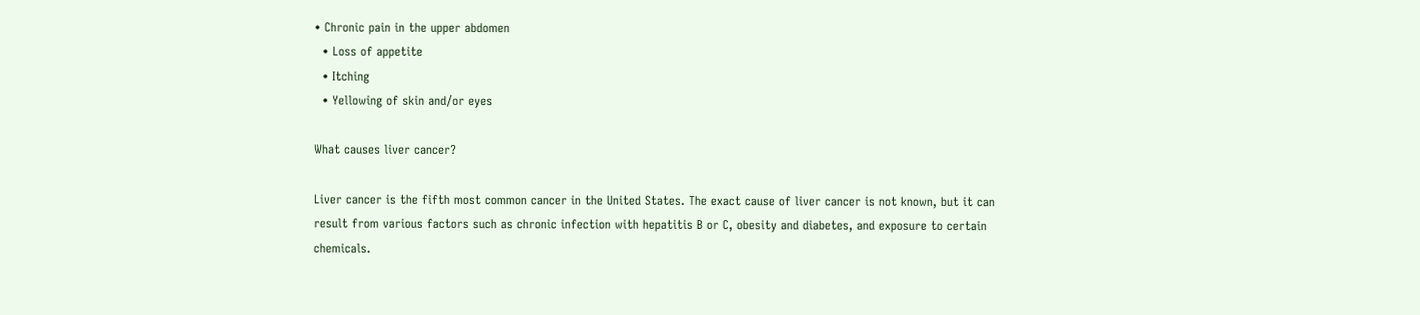• Chronic pain in the upper abdomen
  • Loss of appetite
  • Itching
  • Yellowing of skin and/or eyes

What causes liver cancer?

Liver cancer is the fifth most common cancer in the United States. The exact cause of liver cancer is not known, but it can result from various factors such as chronic infection with hepatitis B or C, obesity and diabetes, and exposure to certain chemicals.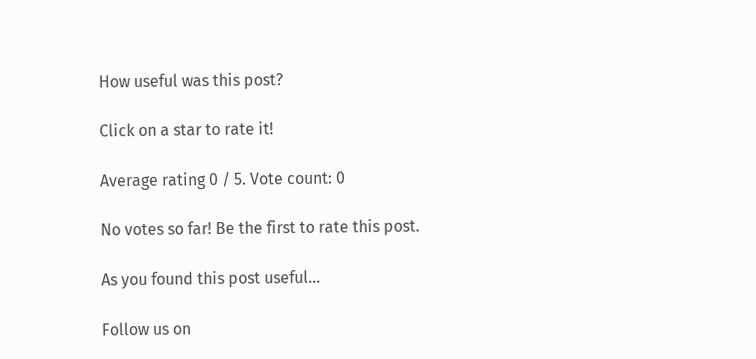How useful was this post?

Click on a star to rate it!

Average rating 0 / 5. Vote count: 0

No votes so far! Be the first to rate this post.

As you found this post useful...

Follow us on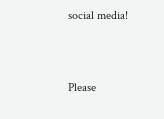social media!


Please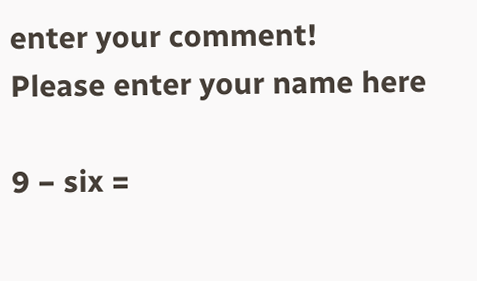enter your comment!
Please enter your name here

9 − six =